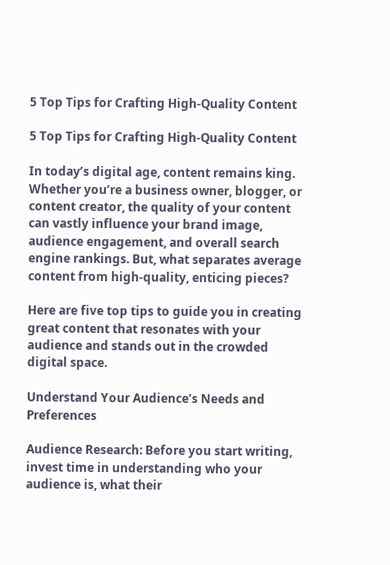5 Top Tips for Crafting High-Quality Content

5 Top Tips for Crafting High-Quality Content

In today’s digital age, content remains king. Whether you’re a business owner, blogger, or content creator, the quality of your content can vastly influence your brand image, audience engagement, and overall search engine rankings. But, what separates average content from high-quality, enticing pieces?

Here are five top tips to guide you in creating great content that resonates with your audience and stands out in the crowded digital space.

Understand Your Audience’s Needs and Preferences

Audience Research: Before you start writing, invest time in understanding who your audience is, what their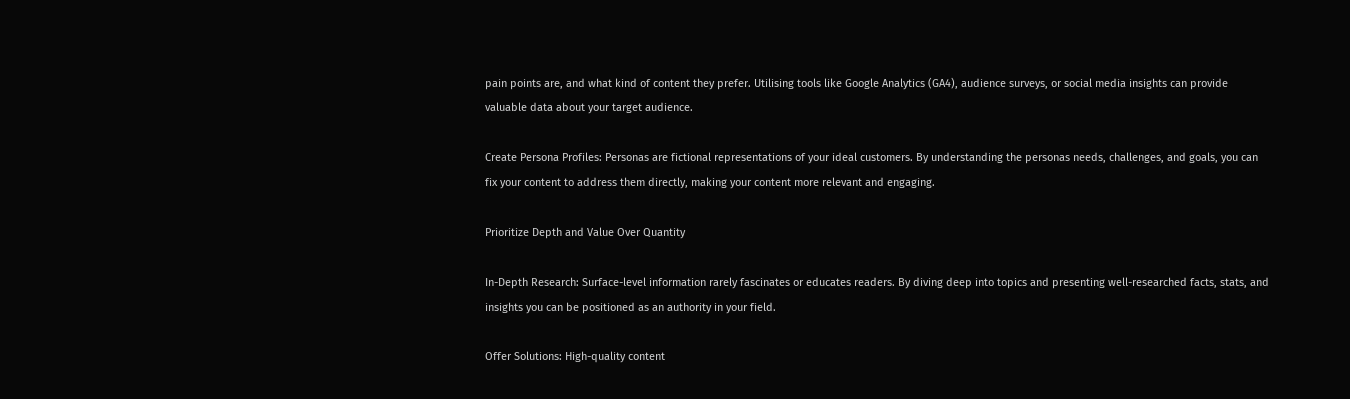pain points are, and what kind of content they prefer. Utilising tools like Google Analytics (GA4), audience surveys, or social media insights can provide valuable data about your target audience.

Create Persona Profiles: Personas are fictional representations of your ideal customers. By understanding the personas needs, challenges, and goals, you can fix your content to address them directly, making your content more relevant and engaging.

Prioritize Depth and Value Over Quantity

In-Depth Research: Surface-level information rarely fascinates or educates readers. By diving deep into topics and presenting well-researched facts, stats, and insights you can be positioned as an authority in your field.

Offer Solutions: High-quality content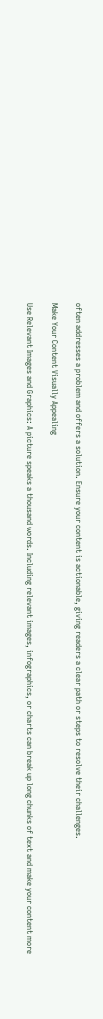often addresses a problem and offers a solution. Ensure your content is actionable, giving readers a clear path or steps to resolve their challenges.

Make Your Content Visually Appealing

Use Relevant Images and Graphics: A picture speaks a thousand words. Including relevant images, infographics, or charts can break up long chunks of text and make your content more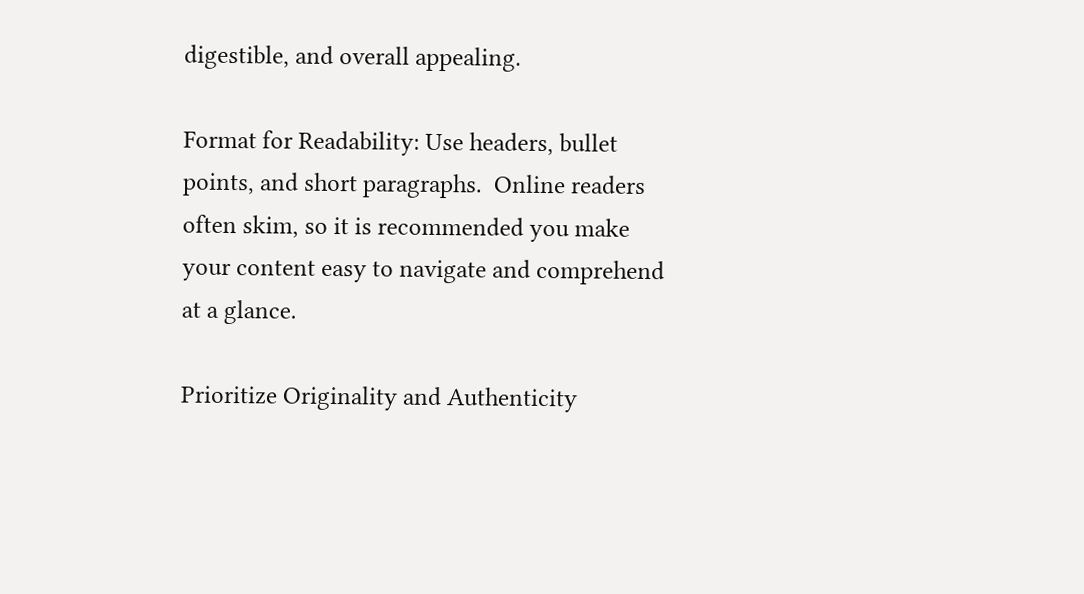digestible, and overall appealing.

Format for Readability: Use headers, bullet points, and short paragraphs.  Online readers often skim, so it is recommended you make your content easy to navigate and comprehend at a glance.

Prioritize Originality and Authenticity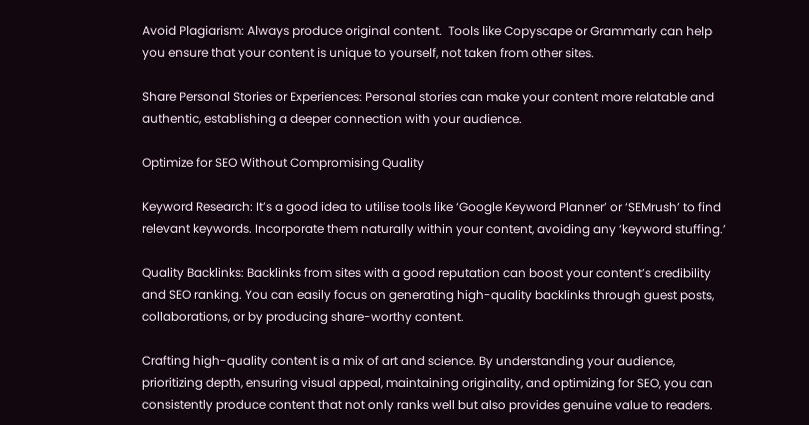Avoid Plagiarism: Always produce original content.  Tools like Copyscape or Grammarly can help you ensure that your content is unique to yourself, not taken from other sites.

Share Personal Stories or Experiences: Personal stories can make your content more relatable and authentic, establishing a deeper connection with your audience.

Optimize for SEO Without Compromising Quality

Keyword Research: It’s a good idea to utilise tools like ‘Google Keyword Planner’ or ‘SEMrush’ to find relevant keywords. Incorporate them naturally within your content, avoiding any ‘keyword stuffing.’

Quality Backlinks: Backlinks from sites with a good reputation can boost your content’s credibility and SEO ranking. You can easily focus on generating high-quality backlinks through guest posts, collaborations, or by producing share-worthy content.

Crafting high-quality content is a mix of art and science. By understanding your audience, prioritizing depth, ensuring visual appeal, maintaining originality, and optimizing for SEO, you can consistently produce content that not only ranks well but also provides genuine value to readers.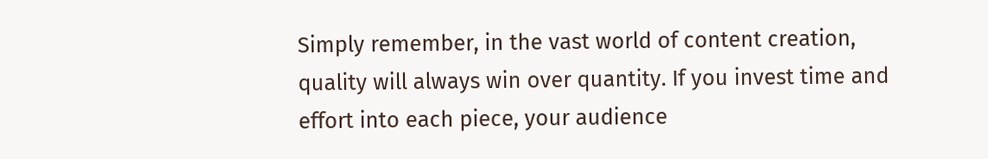Simply remember, in the vast world of content creation, quality will always win over quantity. If you invest time and effort into each piece, your audience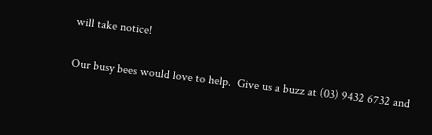will take notice!

Our busy bees would love to help.  Give us a buzz at (03) 9432 6732 and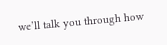we’ll talk you through how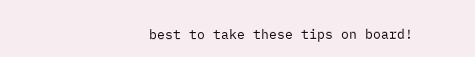best to take these tips on board!